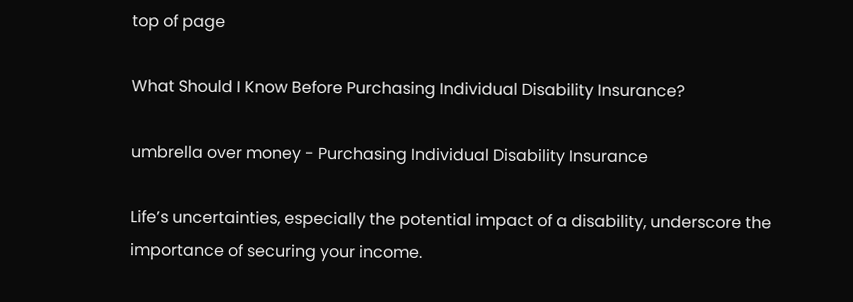top of page

What Should I Know Before Purchasing Individual Disability Insurance?

umbrella over money - Purchasing Individual Disability Insurance

Life’s uncertainties, especially the potential impact of a disability, underscore the importance of securing your income.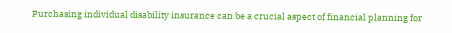Purchasing individual disability insurance can be a crucial aspect of financial planning for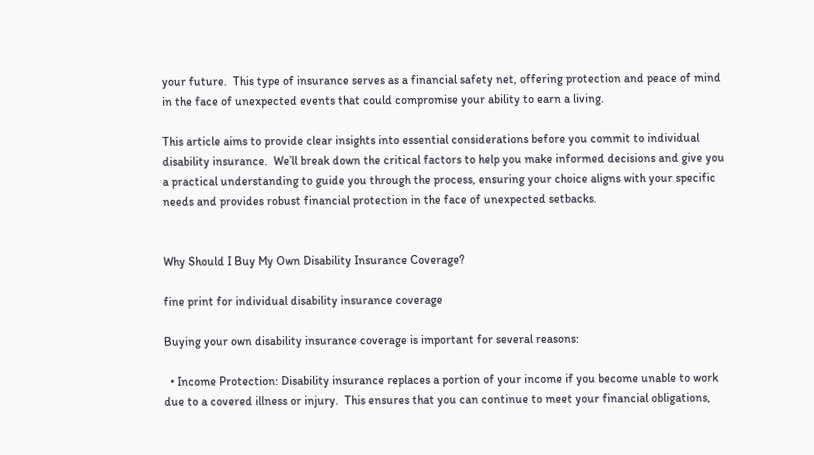your future.  This type of insurance serves as a financial safety net, offering protection and peace of mind in the face of unexpected events that could compromise your ability to earn a living.

This article aims to provide clear insights into essential considerations before you commit to individual disability insurance.  We’ll break down the critical factors to help you make informed decisions and give you a practical understanding to guide you through the process, ensuring your choice aligns with your specific needs and provides robust financial protection in the face of unexpected setbacks.


Why Should I Buy My Own Disability Insurance Coverage?

fine print for individual disability insurance coverage

Buying your own disability insurance coverage is important for several reasons:

  • Income Protection: Disability insurance replaces a portion of your income if you become unable to work due to a covered illness or injury.  This ensures that you can continue to meet your financial obligations,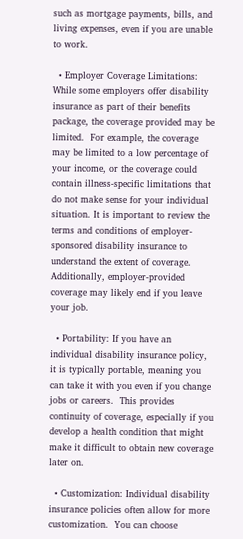such as mortgage payments, bills, and living expenses, even if you are unable to work.

  • Employer Coverage Limitations: While some employers offer disability insurance as part of their benefits package, the coverage provided may be limited.  For example, the coverage may be limited to a low percentage of your income, or the coverage could contain illness-specific limitations that do not make sense for your individual situation. It is important to review the terms and conditions of employer-sponsored disability insurance to understand the extent of coverage.  Additionally, employer-provided coverage may likely end if you leave your job.

  • Portability: If you have an individual disability insurance policy, it is typically portable, meaning you can take it with you even if you change jobs or careers.  This provides continuity of coverage, especially if you develop a health condition that might make it difficult to obtain new coverage later on.

  • Customization: Individual disability insurance policies often allow for more customization.  You can choose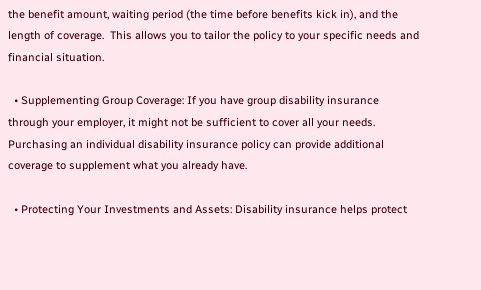the benefit amount, waiting period (the time before benefits kick in), and the length of coverage.  This allows you to tailor the policy to your specific needs and financial situation.

  • Supplementing Group Coverage: If you have group disability insurance through your employer, it might not be sufficient to cover all your needs.  Purchasing an individual disability insurance policy can provide additional coverage to supplement what you already have.

  • Protecting Your Investments and Assets: Disability insurance helps protect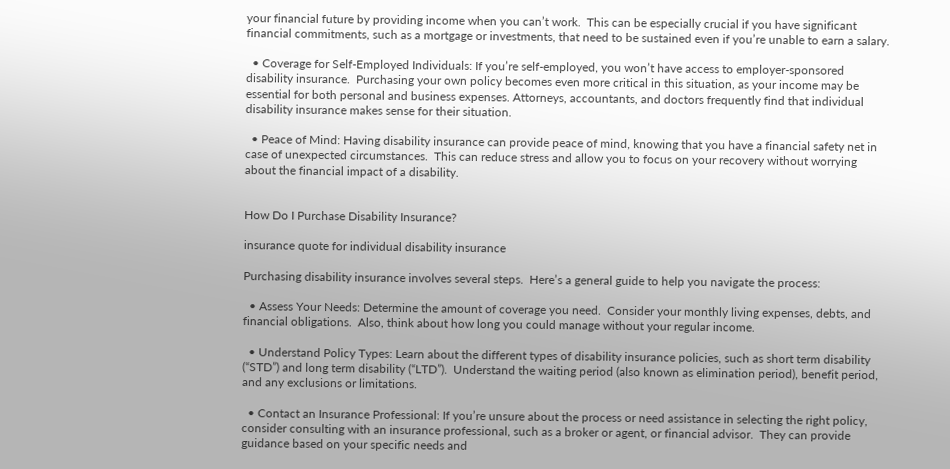your financial future by providing income when you can’t work.  This can be especially crucial if you have significant financial commitments, such as a mortgage or investments, that need to be sustained even if you’re unable to earn a salary.

  • Coverage for Self-Employed Individuals: If you’re self-employed, you won’t have access to employer-sponsored disability insurance.  Purchasing your own policy becomes even more critical in this situation, as your income may be essential for both personal and business expenses. Attorneys, accountants, and doctors frequently find that individual disability insurance makes sense for their situation.

  • Peace of Mind: Having disability insurance can provide peace of mind, knowing that you have a financial safety net in case of unexpected circumstances.  This can reduce stress and allow you to focus on your recovery without worrying about the financial impact of a disability.


How Do I Purchase Disability Insurance?

insurance quote for individual disability insurance

Purchasing disability insurance involves several steps.  Here’s a general guide to help you navigate the process:

  • Assess Your Needs: Determine the amount of coverage you need.  Consider your monthly living expenses, debts, and financial obligations.  Also, think about how long you could manage without your regular income.

  • Understand Policy Types: Learn about the different types of disability insurance policies, such as short term disability (“STD”) and long term disability (“LTD”).  Understand the waiting period (also known as elimination period), benefit period, and any exclusions or limitations.

  • Contact an Insurance Professional: If you’re unsure about the process or need assistance in selecting the right policy, consider consulting with an insurance professional, such as a broker or agent, or financial advisor.  They can provide guidance based on your specific needs and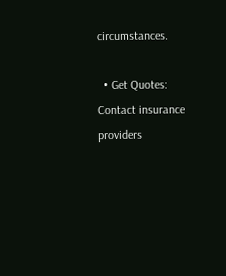circumstances.

  • Get Quotes: Contact insurance providers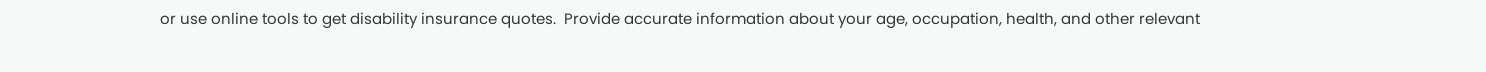or use online tools to get disability insurance quotes.  Provide accurate information about your age, occupation, health, and other relevant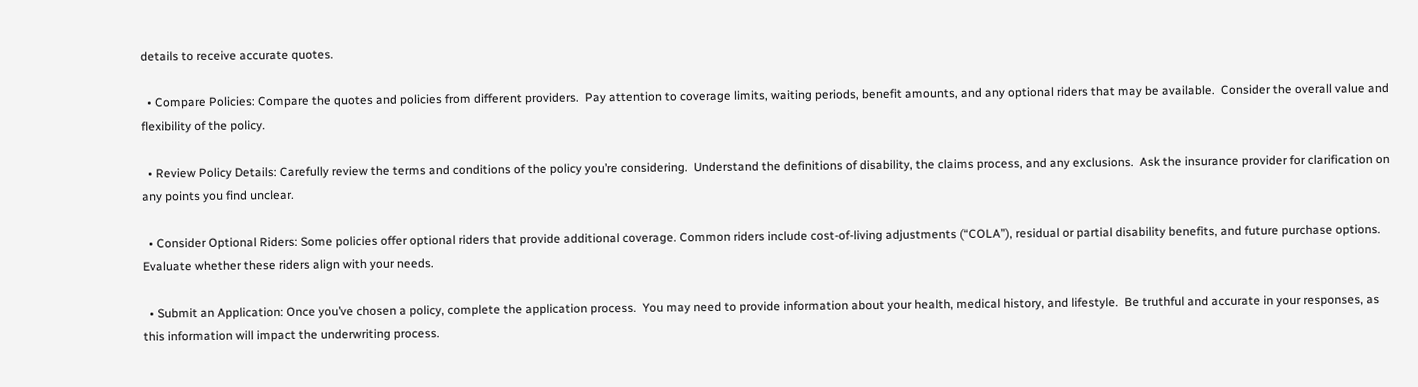details to receive accurate quotes.

  • Compare Policies: Compare the quotes and policies from different providers.  Pay attention to coverage limits, waiting periods, benefit amounts, and any optional riders that may be available.  Consider the overall value and flexibility of the policy.

  • Review Policy Details: Carefully review the terms and conditions of the policy you’re considering.  Understand the definitions of disability, the claims process, and any exclusions.  Ask the insurance provider for clarification on any points you find unclear.

  • Consider Optional Riders: Some policies offer optional riders that provide additional coverage. Common riders include cost-of-living adjustments (“COLA”), residual or partial disability benefits, and future purchase options.  Evaluate whether these riders align with your needs.

  • Submit an Application: Once you’ve chosen a policy, complete the application process.  You may need to provide information about your health, medical history, and lifestyle.  Be truthful and accurate in your responses, as this information will impact the underwriting process.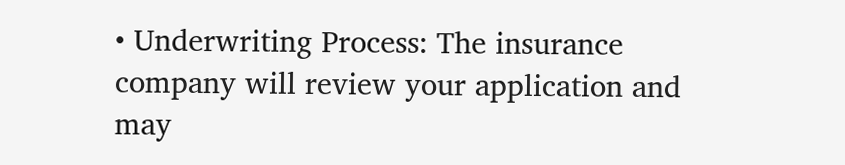• Underwriting Process: The insurance company will review your application and may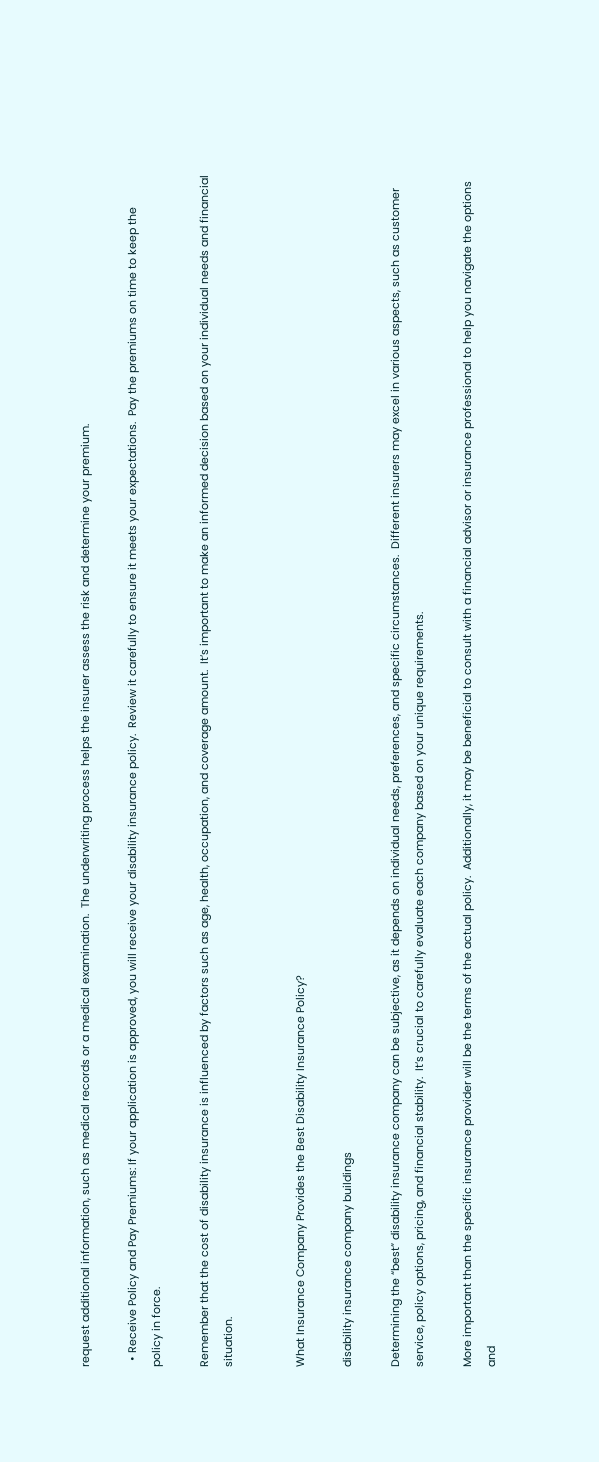request additional information, such as medical records or a medical examination.  The underwriting process helps the insurer assess the risk and determine your premium.

  • Receive Policy and Pay Premiums: If your application is approved, you will receive your disability insurance policy.  Review it carefully to ensure it meets your expectations.  Pay the premiums on time to keep the policy in force.

Remember that the cost of disability insurance is influenced by factors such as age, health, occupation, and coverage amount.  It’s important to make an informed decision based on your individual needs and financial situation.


What Insurance Company Provides the Best Disability Insurance Policy?

disability insurance company buildings

Determining the “best” disability insurance company can be subjective, as it depends on individual needs, preferences, and specific circumstances.  Different insurers may excel in various aspects, such as customer service, policy options, pricing, and financial stability.  It’s crucial to carefully evaluate each company based on your unique requirements.

More important than the specific insurance provider will be the terms of the actual policy.  Additionally, it may be beneficial to consult with a financial advisor or insurance professional to help you navigate the options and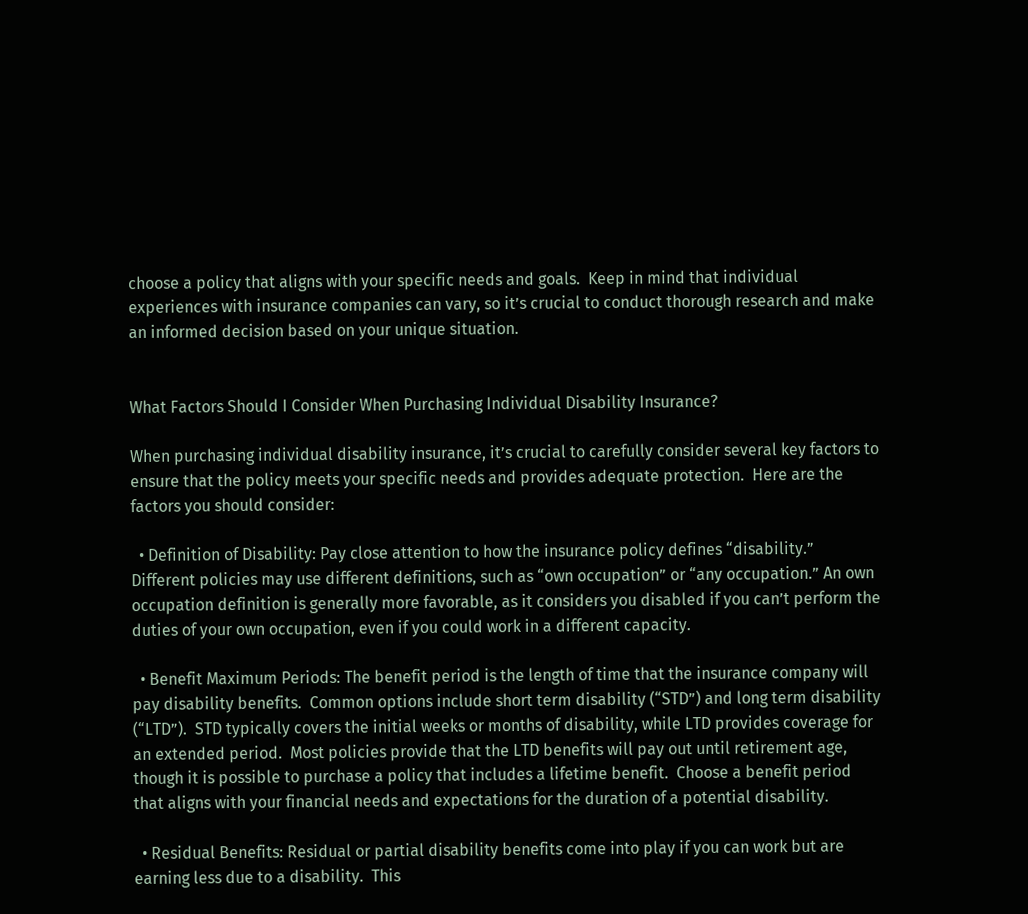choose a policy that aligns with your specific needs and goals.  Keep in mind that individual experiences with insurance companies can vary, so it’s crucial to conduct thorough research and make an informed decision based on your unique situation.


What Factors Should I Consider When Purchasing Individual Disability Insurance?

When purchasing individual disability insurance, it’s crucial to carefully consider several key factors to ensure that the policy meets your specific needs and provides adequate protection.  Here are the factors you should consider:

  • Definition of Disability: Pay close attention to how the insurance policy defines “disability.” Different policies may use different definitions, such as “own occupation” or “any occupation.” An own occupation definition is generally more favorable, as it considers you disabled if you can’t perform the duties of your own occupation, even if you could work in a different capacity.

  • Benefit Maximum Periods: The benefit period is the length of time that the insurance company will pay disability benefits.  Common options include short term disability (“STD”) and long term disability (“LTD”).  STD typically covers the initial weeks or months of disability, while LTD provides coverage for an extended period.  Most policies provide that the LTD benefits will pay out until retirement age, though it is possible to purchase a policy that includes a lifetime benefit.  Choose a benefit period that aligns with your financial needs and expectations for the duration of a potential disability.

  • Residual Benefits: Residual or partial disability benefits come into play if you can work but are earning less due to a disability.  This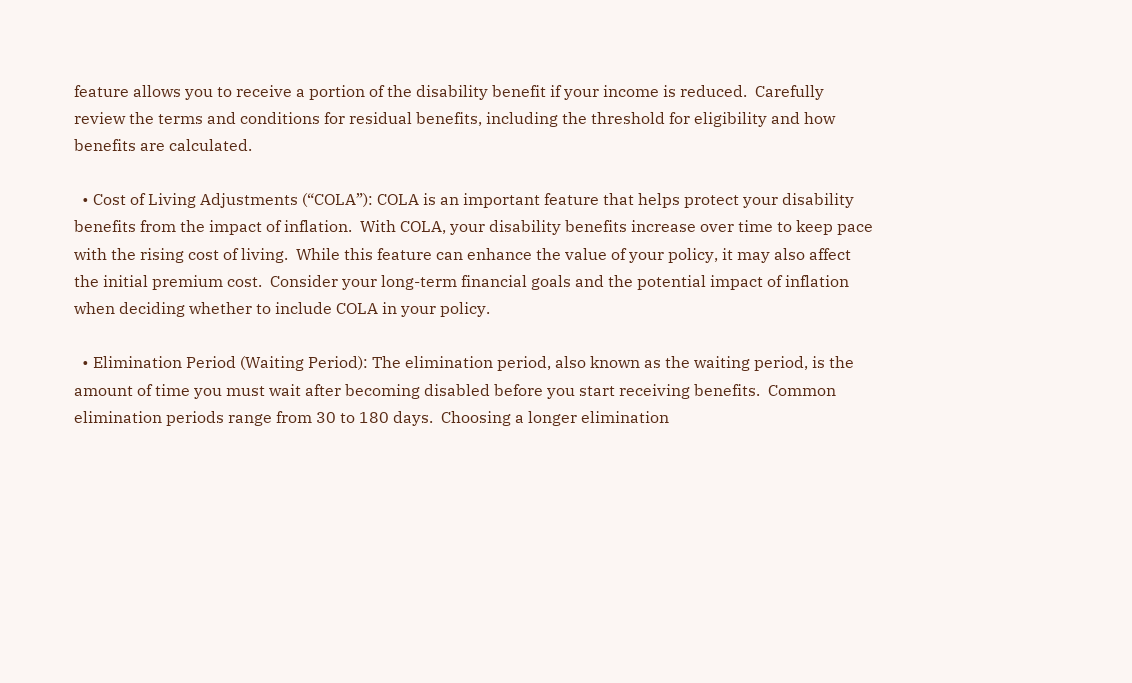feature allows you to receive a portion of the disability benefit if your income is reduced.  Carefully review the terms and conditions for residual benefits, including the threshold for eligibility and how benefits are calculated.

  • Cost of Living Adjustments (“COLA”): COLA is an important feature that helps protect your disability benefits from the impact of inflation.  With COLA, your disability benefits increase over time to keep pace with the rising cost of living.  While this feature can enhance the value of your policy, it may also affect the initial premium cost.  Consider your long-term financial goals and the potential impact of inflation when deciding whether to include COLA in your policy.

  • Elimination Period (Waiting Period): The elimination period, also known as the waiting period, is the amount of time you must wait after becoming disabled before you start receiving benefits.  Common elimination periods range from 30 to 180 days.  Choosing a longer elimination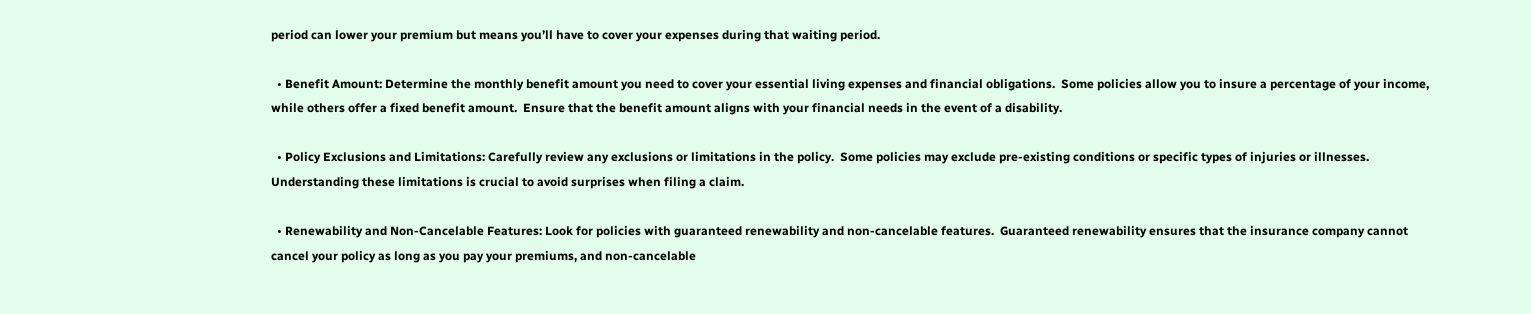period can lower your premium but means you’ll have to cover your expenses during that waiting period.

  • Benefit Amount: Determine the monthly benefit amount you need to cover your essential living expenses and financial obligations.  Some policies allow you to insure a percentage of your income, while others offer a fixed benefit amount.  Ensure that the benefit amount aligns with your financial needs in the event of a disability.

  • Policy Exclusions and Limitations: Carefully review any exclusions or limitations in the policy.  Some policies may exclude pre-existing conditions or specific types of injuries or illnesses.  Understanding these limitations is crucial to avoid surprises when filing a claim.

  • Renewability and Non-Cancelable Features: Look for policies with guaranteed renewability and non-cancelable features.  Guaranteed renewability ensures that the insurance company cannot cancel your policy as long as you pay your premiums, and non-cancelable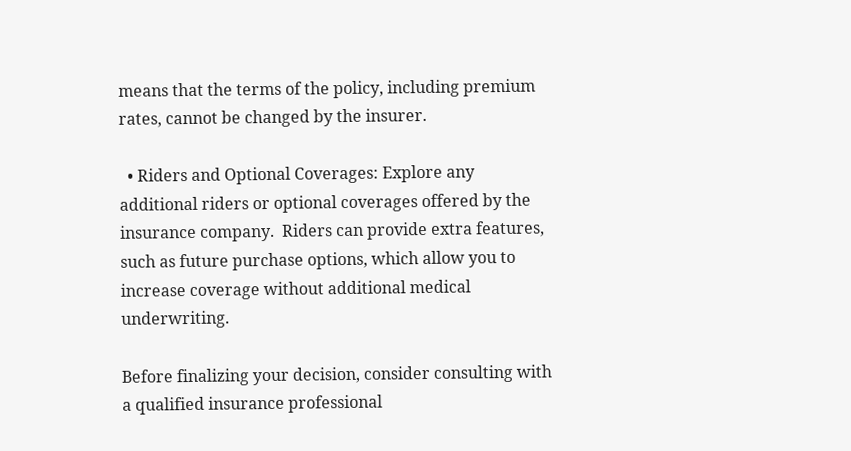means that the terms of the policy, including premium rates, cannot be changed by the insurer.

  • Riders and Optional Coverages: Explore any additional riders or optional coverages offered by the insurance company.  Riders can provide extra features, such as future purchase options, which allow you to increase coverage without additional medical underwriting.

Before finalizing your decision, consider consulting with a qualified insurance professional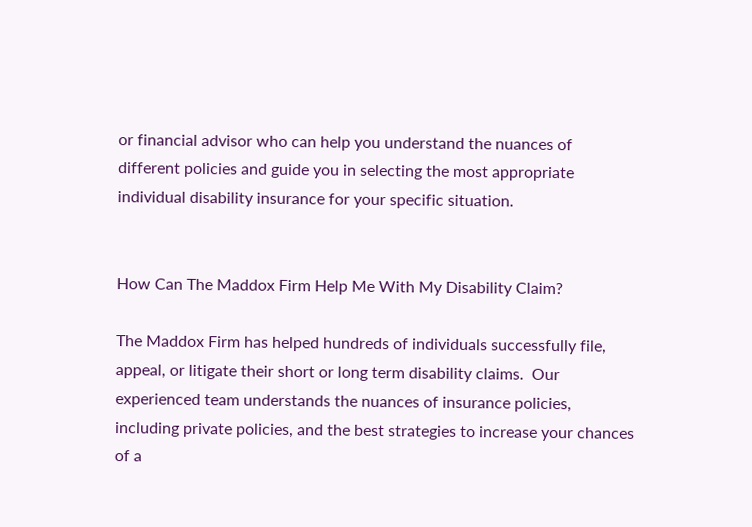or financial advisor who can help you understand the nuances of different policies and guide you in selecting the most appropriate individual disability insurance for your specific situation.


How Can The Maddox Firm Help Me With My Disability Claim?

The Maddox Firm has helped hundreds of individuals successfully file, appeal, or litigate their short or long term disability claims.  Our experienced team understands the nuances of insurance policies, including private policies, and the best strategies to increase your chances of a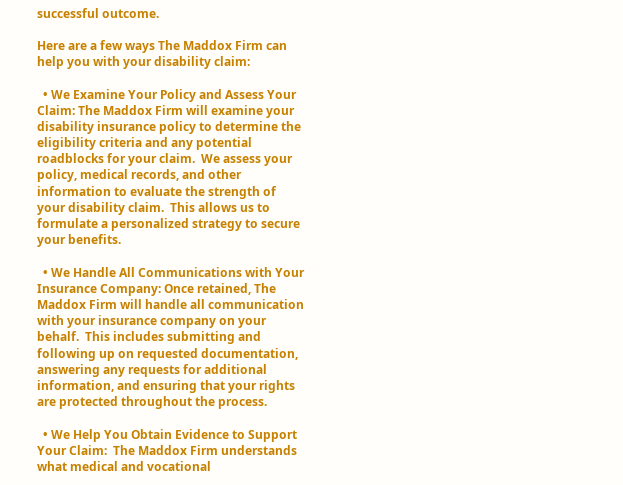successful outcome.

Here are a few ways The Maddox Firm can help you with your disability claim:

  • We Examine Your Policy and Assess Your Claim: The Maddox Firm will examine your disability insurance policy to determine the eligibility criteria and any potential roadblocks for your claim.  We assess your policy, medical records, and other information to evaluate the strength of your disability claim.  This allows us to formulate a personalized strategy to secure your benefits.

  • We Handle All Communications with Your Insurance Company: Once retained, The Maddox Firm will handle all communication with your insurance company on your behalf.  This includes submitting and following up on requested documentation, answering any requests for additional information, and ensuring that your rights are protected throughout the process.

  • We Help You Obtain Evidence to Support Your Claim:  The Maddox Firm understands what medical and vocational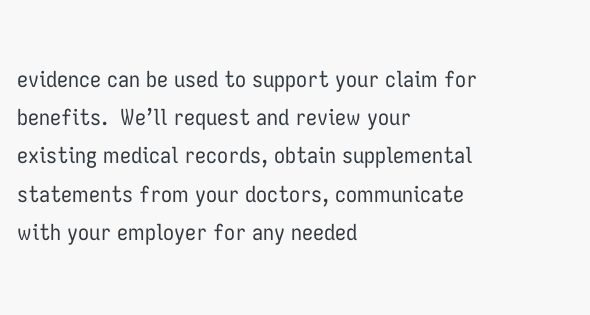evidence can be used to support your claim for benefits.  We’ll request and review your existing medical records, obtain supplemental statements from your doctors, communicate with your employer for any needed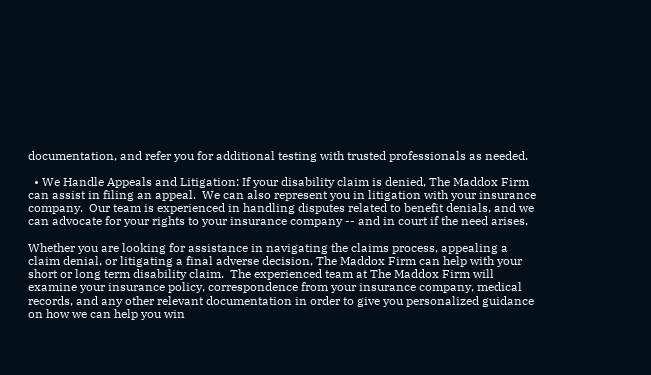documentation, and refer you for additional testing with trusted professionals as needed.

  • We Handle Appeals and Litigation: If your disability claim is denied, The Maddox Firm can assist in filing an appeal.  We can also represent you in litigation with your insurance company.  Our team is experienced in handling disputes related to benefit denials, and we can advocate for your rights to your insurance company -- and in court if the need arises.

Whether you are looking for assistance in navigating the claims process, appealing a claim denial, or litigating a final adverse decision, The Maddox Firm can help with your short or long term disability claim.  The experienced team at The Maddox Firm will examine your insurance policy, correspondence from your insurance company, medical records, and any other relevant documentation in order to give you personalized guidance on how we can help you win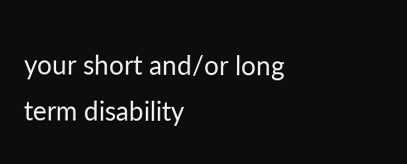your short and/or long term disability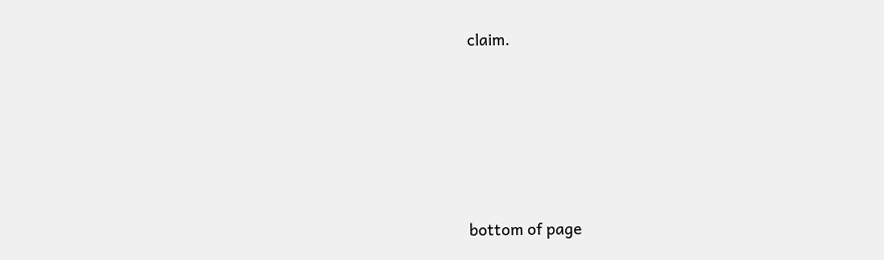claim.





bottom of page